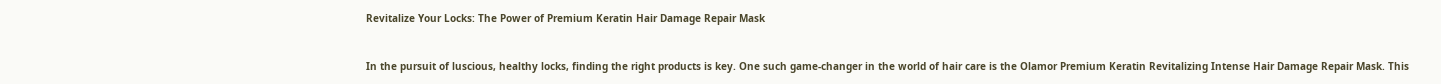Revitalize Your Locks: The Power of Premium Keratin Hair Damage Repair Mask


In the pursuit of luscious, healthy locks, finding the right products is key. One such game-changer in the world of hair care is the Olamor Premium Keratin Revitalizing Intense Hair Damage Repair Mask. This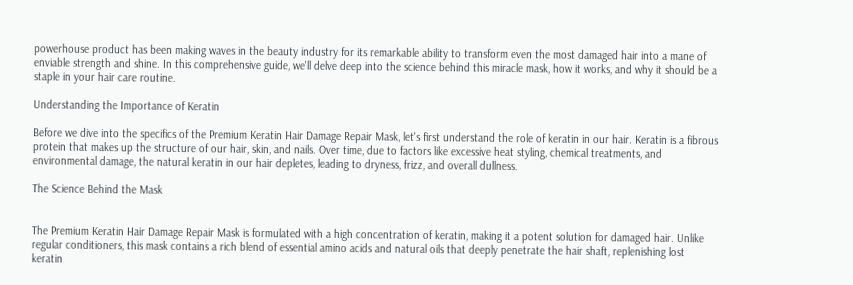powerhouse product has been making waves in the beauty industry for its remarkable ability to transform even the most damaged hair into a mane of enviable strength and shine. In this comprehensive guide, we'll delve deep into the science behind this miracle mask, how it works, and why it should be a staple in your hair care routine.

Understanding the Importance of Keratin

Before we dive into the specifics of the Premium Keratin Hair Damage Repair Mask, let's first understand the role of keratin in our hair. Keratin is a fibrous protein that makes up the structure of our hair, skin, and nails. Over time, due to factors like excessive heat styling, chemical treatments, and environmental damage, the natural keratin in our hair depletes, leading to dryness, frizz, and overall dullness.

The Science Behind the Mask


The Premium Keratin Hair Damage Repair Mask is formulated with a high concentration of keratin, making it a potent solution for damaged hair. Unlike regular conditioners, this mask contains a rich blend of essential amino acids and natural oils that deeply penetrate the hair shaft, replenishing lost keratin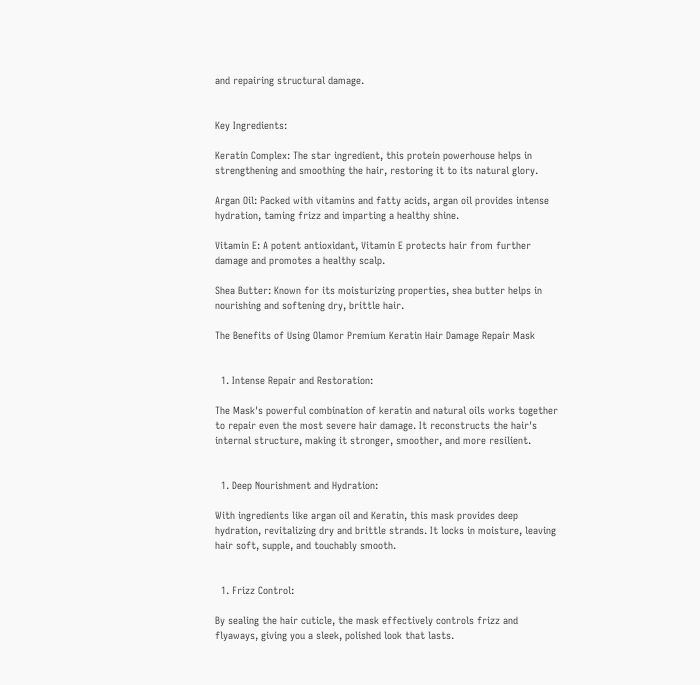and repairing structural damage.


Key Ingredients:

Keratin Complex: The star ingredient, this protein powerhouse helps in strengthening and smoothing the hair, restoring it to its natural glory.

Argan Oil: Packed with vitamins and fatty acids, argan oil provides intense hydration, taming frizz and imparting a healthy shine.

Vitamin E: A potent antioxidant, Vitamin E protects hair from further damage and promotes a healthy scalp.

Shea Butter: Known for its moisturizing properties, shea butter helps in nourishing and softening dry, brittle hair.

The Benefits of Using Olamor Premium Keratin Hair Damage Repair Mask


  1. Intense Repair and Restoration:

The Mask's powerful combination of keratin and natural oils works together to repair even the most severe hair damage. It reconstructs the hair's internal structure, making it stronger, smoother, and more resilient.


  1. Deep Nourishment and Hydration:

With ingredients like argan oil and Keratin, this mask provides deep hydration, revitalizing dry and brittle strands. It locks in moisture, leaving hair soft, supple, and touchably smooth.


  1. Frizz Control:

By sealing the hair cuticle, the mask effectively controls frizz and flyaways, giving you a sleek, polished look that lasts.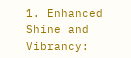1. Enhanced Shine and Vibrancy: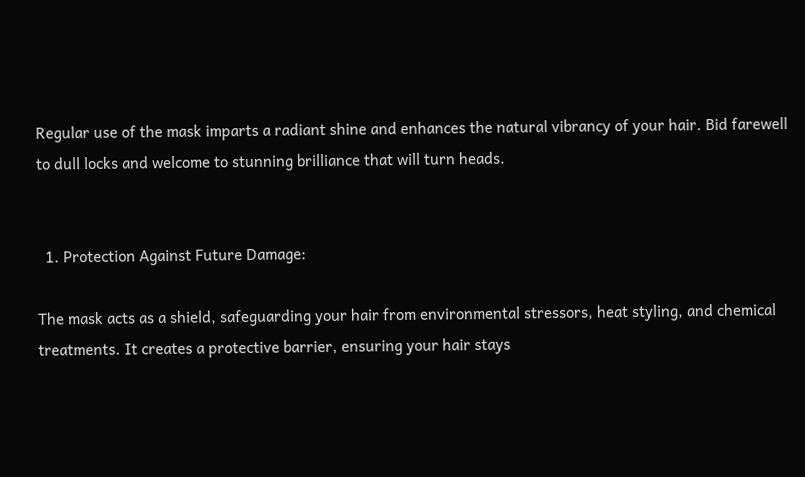Regular use of the mask imparts a radiant shine and enhances the natural vibrancy of your hair. Bid farewell to dull locks and welcome to stunning brilliance that will turn heads.


  1. Protection Against Future Damage:

The mask acts as a shield, safeguarding your hair from environmental stressors, heat styling, and chemical treatments. It creates a protective barrier, ensuring your hair stays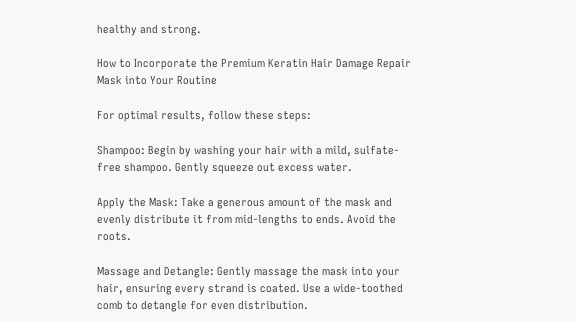healthy and strong.

How to Incorporate the Premium Keratin Hair Damage Repair Mask into Your Routine

For optimal results, follow these steps:

Shampoo: Begin by washing your hair with a mild, sulfate-free shampoo. Gently squeeze out excess water.

Apply the Mask: Take a generous amount of the mask and evenly distribute it from mid-lengths to ends. Avoid the roots.

Massage and Detangle: Gently massage the mask into your hair, ensuring every strand is coated. Use a wide-toothed comb to detangle for even distribution.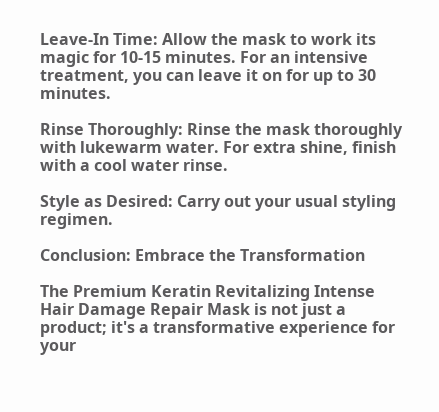Leave-In Time: Allow the mask to work its magic for 10-15 minutes. For an intensive treatment, you can leave it on for up to 30 minutes.

Rinse Thoroughly: Rinse the mask thoroughly with lukewarm water. For extra shine, finish with a cool water rinse.

Style as Desired: Carry out your usual styling regimen.

Conclusion: Embrace the Transformation

The Premium Keratin Revitalizing Intense Hair Damage Repair Mask is not just a product; it's a transformative experience for your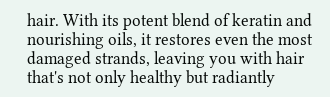hair. With its potent blend of keratin and nourishing oils, it restores even the most damaged strands, leaving you with hair that's not only healthy but radiantly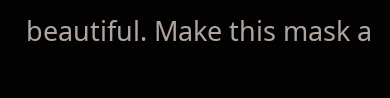beautiful. Make this mask a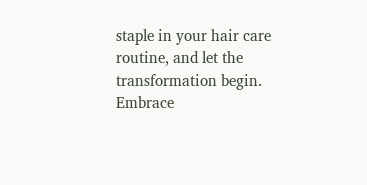staple in your hair care routine, and let the transformation begin. Embrace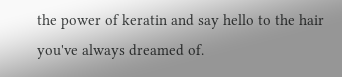the power of keratin and say hello to the hair you've always dreamed of.